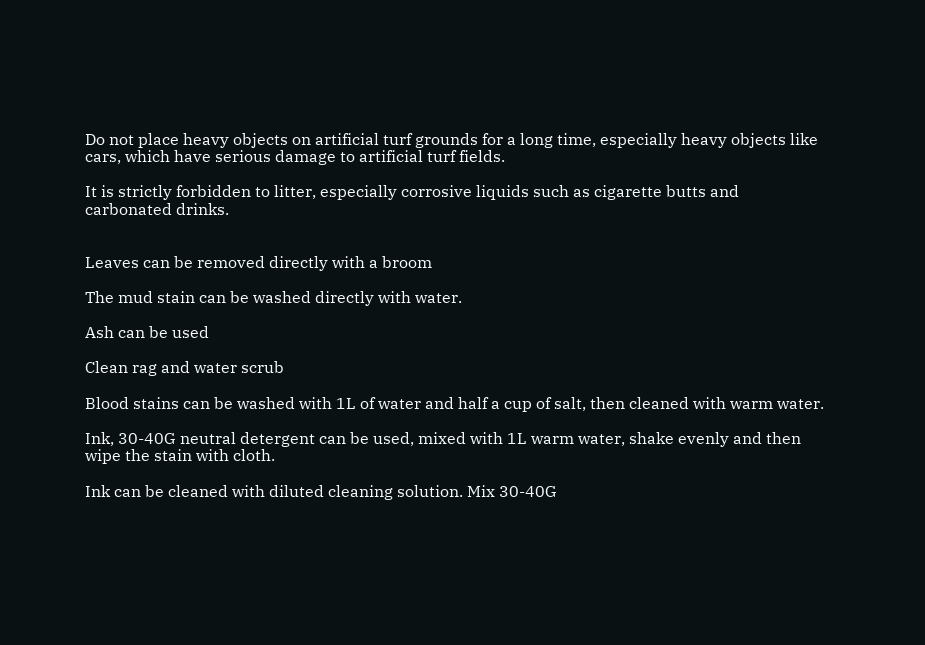Do not place heavy objects on artificial turf grounds for a long time, especially heavy objects like cars, which have serious damage to artificial turf fields.

It is strictly forbidden to litter, especially corrosive liquids such as cigarette butts and carbonated drinks.


Leaves can be removed directly with a broom

The mud stain can be washed directly with water.

Ash can be used

Clean rag and water scrub

Blood stains can be washed with 1L of water and half a cup of salt, then cleaned with warm water.

Ink, 30-40G neutral detergent can be used, mixed with 1L warm water, shake evenly and then wipe the stain with cloth.

Ink can be cleaned with diluted cleaning solution. Mix 30-40G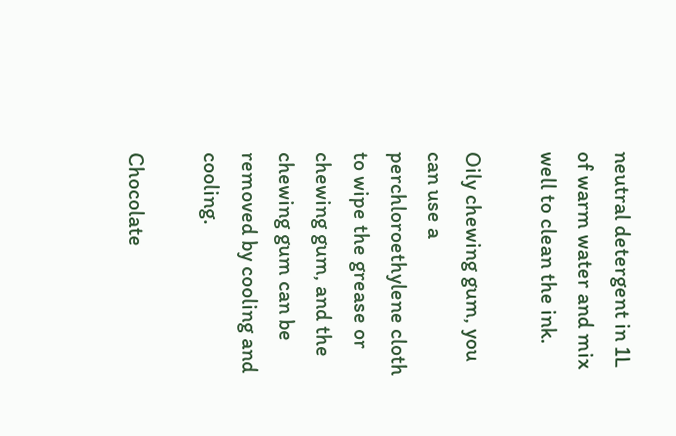neutral detergent in 1L of warm water and mix well to clean the ink.

Oily chewing gum, you can use a perchloroethylene cloth to wipe the grease or chewing gum, and the chewing gum can be removed by cooling and cooling.

Chocolate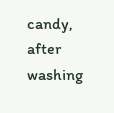candy, after washing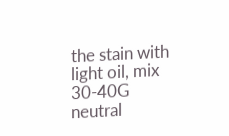the stain with light oil, mix 30-40G neutral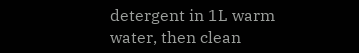detergent in 1L warm water, then clean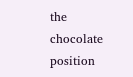the chocolate position